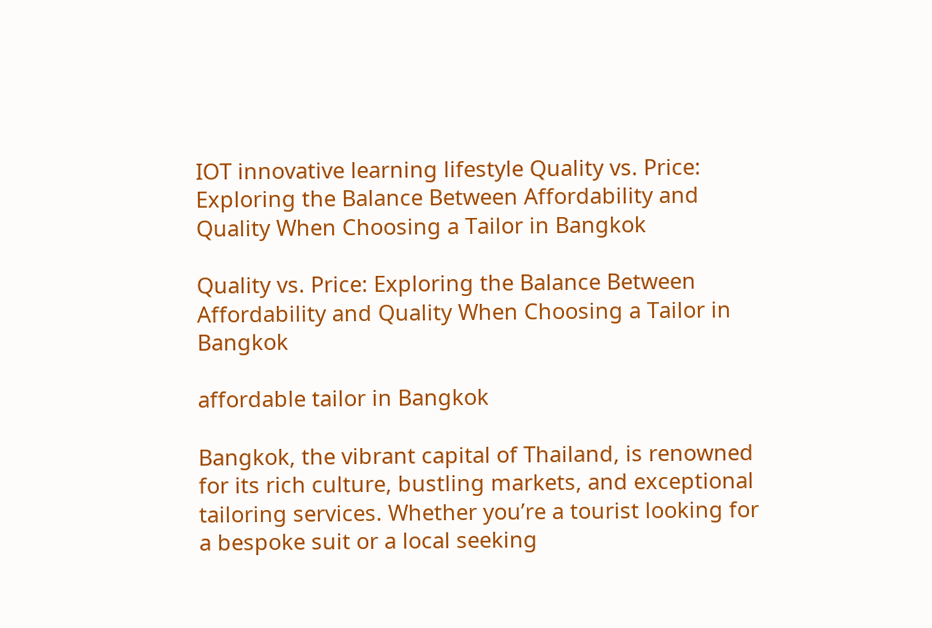IOT innovative learning lifestyle Quality vs. Price: Exploring the Balance Between Affordability and Quality When Choosing a Tailor in Bangkok

Quality vs. Price: Exploring the Balance Between Affordability and Quality When Choosing a Tailor in Bangkok

affordable tailor in Bangkok

Bangkok, the vibrant capital of Thailand, is renowned for its rich culture, bustling markets, and exceptional tailoring services. Whether you’re a tourist looking for a bespoke suit or a local seeking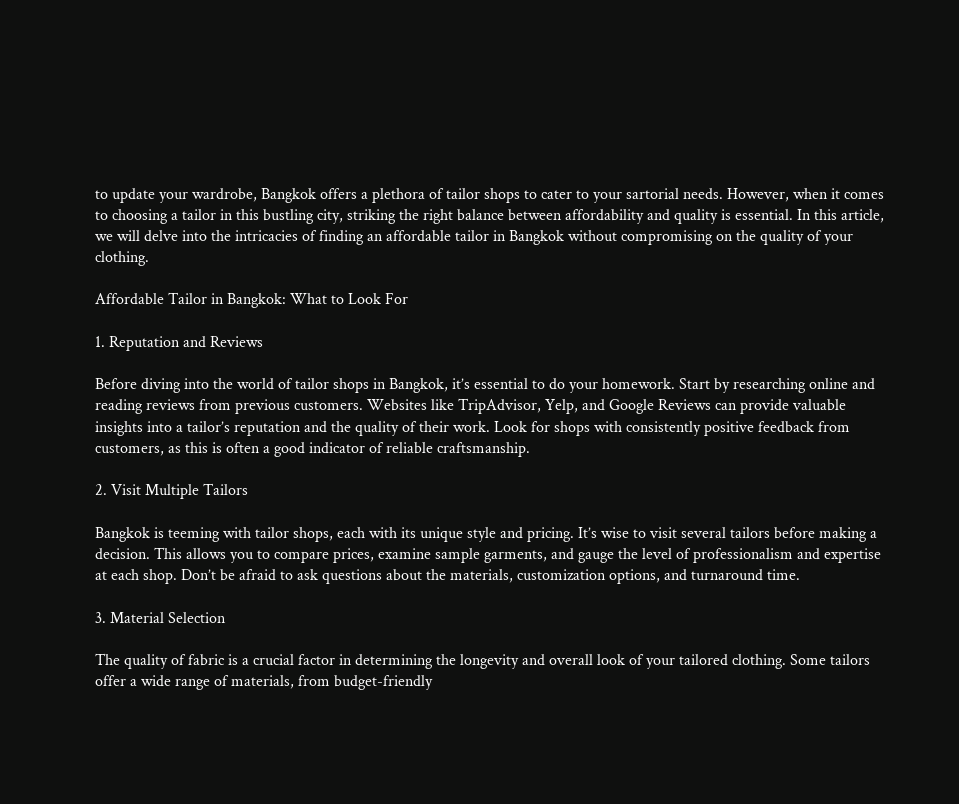to update your wardrobe, Bangkok offers a plethora of tailor shops to cater to your sartorial needs. However, when it comes to choosing a tailor in this bustling city, striking the right balance between affordability and quality is essential. In this article, we will delve into the intricacies of finding an affordable tailor in Bangkok without compromising on the quality of your clothing.

Affordable Tailor in Bangkok: What to Look For

1. Reputation and Reviews

Before diving into the world of tailor shops in Bangkok, it’s essential to do your homework. Start by researching online and reading reviews from previous customers. Websites like TripAdvisor, Yelp, and Google Reviews can provide valuable insights into a tailor’s reputation and the quality of their work. Look for shops with consistently positive feedback from customers, as this is often a good indicator of reliable craftsmanship.

2. Visit Multiple Tailors

Bangkok is teeming with tailor shops, each with its unique style and pricing. It’s wise to visit several tailors before making a decision. This allows you to compare prices, examine sample garments, and gauge the level of professionalism and expertise at each shop. Don’t be afraid to ask questions about the materials, customization options, and turnaround time.

3. Material Selection

The quality of fabric is a crucial factor in determining the longevity and overall look of your tailored clothing. Some tailors offer a wide range of materials, from budget-friendly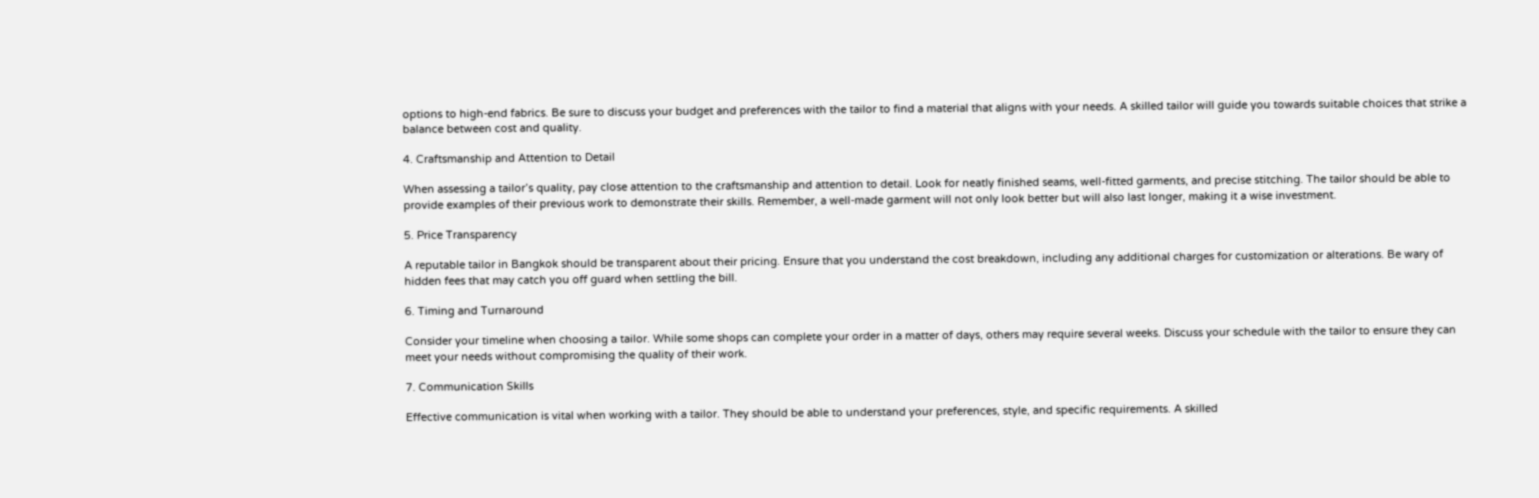options to high-end fabrics. Be sure to discuss your budget and preferences with the tailor to find a material that aligns with your needs. A skilled tailor will guide you towards suitable choices that strike a balance between cost and quality.

4. Craftsmanship and Attention to Detail

When assessing a tailor’s quality, pay close attention to the craftsmanship and attention to detail. Look for neatly finished seams, well-fitted garments, and precise stitching. The tailor should be able to provide examples of their previous work to demonstrate their skills. Remember, a well-made garment will not only look better but will also last longer, making it a wise investment.

5. Price Transparency

A reputable tailor in Bangkok should be transparent about their pricing. Ensure that you understand the cost breakdown, including any additional charges for customization or alterations. Be wary of hidden fees that may catch you off guard when settling the bill.

6. Timing and Turnaround

Consider your timeline when choosing a tailor. While some shops can complete your order in a matter of days, others may require several weeks. Discuss your schedule with the tailor to ensure they can meet your needs without compromising the quality of their work.

7. Communication Skills

Effective communication is vital when working with a tailor. They should be able to understand your preferences, style, and specific requirements. A skilled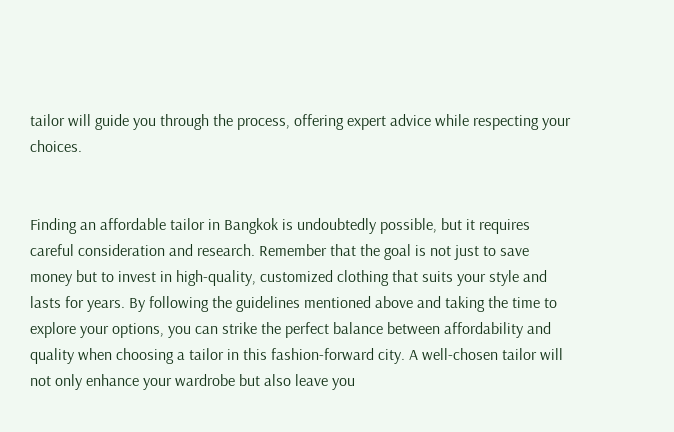tailor will guide you through the process, offering expert advice while respecting your choices.


Finding an affordable tailor in Bangkok is undoubtedly possible, but it requires careful consideration and research. Remember that the goal is not just to save money but to invest in high-quality, customized clothing that suits your style and lasts for years. By following the guidelines mentioned above and taking the time to explore your options, you can strike the perfect balance between affordability and quality when choosing a tailor in this fashion-forward city. A well-chosen tailor will not only enhance your wardrobe but also leave you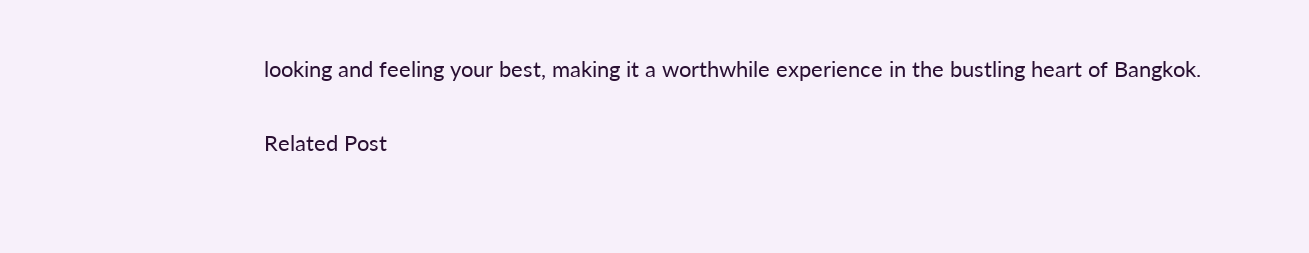looking and feeling your best, making it a worthwhile experience in the bustling heart of Bangkok.

Related Post